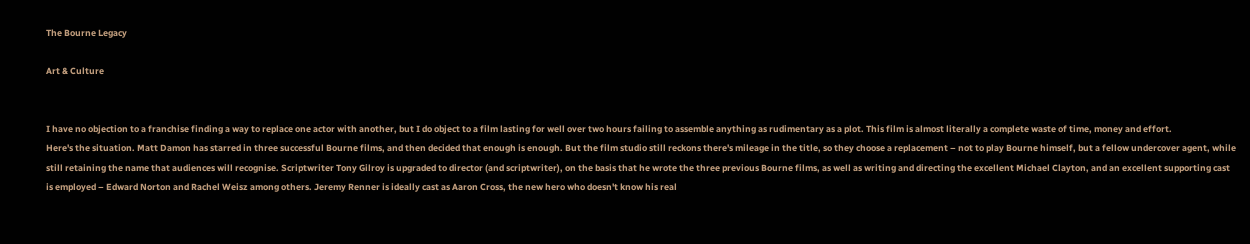The Bourne Legacy

Art & Culture


I have no objection to a franchise finding a way to replace one actor with another, but I do object to a film lasting for well over two hours failing to assemble anything as rudimentary as a plot. This film is almost literally a complete waste of time, money and effort.
Here's the situation. Matt Damon has starred in three successful Bourne films, and then decided that enough is enough. But the film studio still reckons there's mileage in the title, so they choose a replacement – not to play Bourne himself, but a fellow undercover agent, while still retaining the name that audiences will recognise. Scriptwriter Tony Gilroy is upgraded to director (and scriptwriter), on the basis that he wrote the three previous Bourne films, as well as writing and directing the excellent Michael Clayton, and an excellent supporting cast is employed – Edward Norton and Rachel Weisz among others. Jeremy Renner is ideally cast as Aaron Cross, the new hero who doesn't know his real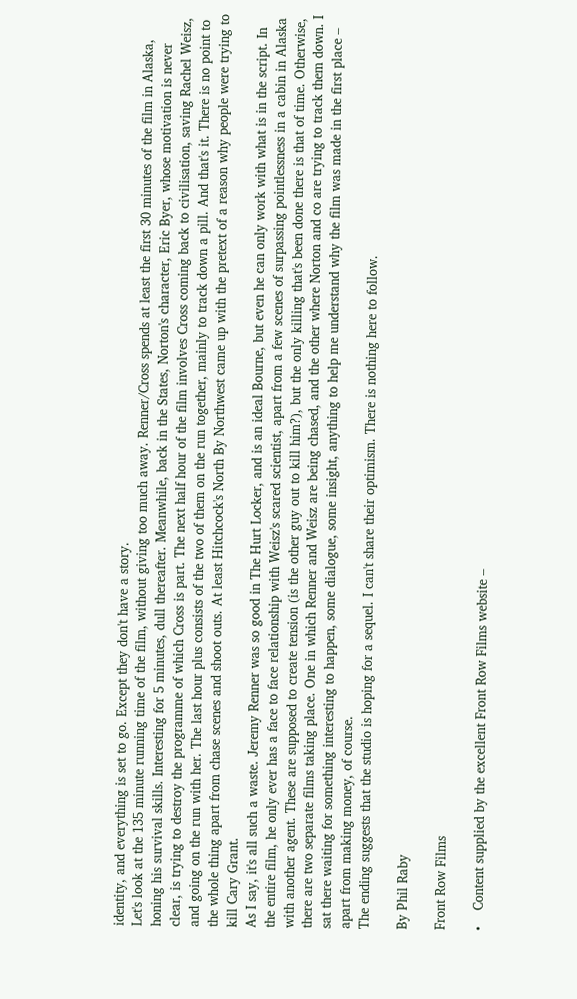identity, and everything is set to go. Except they don't have a story.
Let's look at the 135 minute running time of the film, without giving too much away. Renner/Cross spends at least the first 30 minutes of the film in Alaska, honing his survival skills. Interesting for 5 minutes, dull thereafter. Meanwhile, back in the States, Norton's character, Eric Byer, whose motivation is never clear, is trying to destroy the programme of which Cross is part. The next half hour of the film involves Cross coming back to civilisation, saving Rachel Weisz, and going on the run with her. The last hour plus consists of the two of them on the run together, mainly to track down a pill. And that's it. There is no point to the whole thing apart from chase scenes and shoot outs. At least Hitchcock's North By Northwest came up with the pretext of a reason why people were trying to kill Cary Grant.
As I say, it's all such a waste. Jeremy Renner was so good in The Hurt Locker, and is an ideal Bourne, but even he can only work with what is in the script. In the entire film, he only ever has a face to face relationship with Weisz's scared scientist, apart from a few scenes of surpassing pointlessness in a cabin in Alaska with another agent. These are supposed to create tension (is the other guy out to kill him?), but the only killing that's been done there is that of time. Otherwise, there are two separate films taking place. One in which Renner and Weisz are being chased, and the other where Norton and co are trying to track them down. I sat there waiting for something interesting to happen, some dialogue, some insight, anything to help me understand why the film was made in the first place – apart from making money, of course.
The ending suggests that the studio is hoping for a sequel. I can't share their optimism. There is nothing here to follow.

By Phil Raby

Front Row Films

•    Content supplied by the excellent Front Row Films website –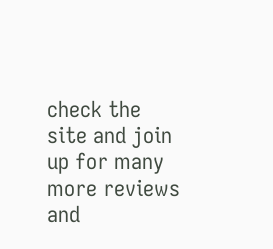check the site and join up for many more reviews and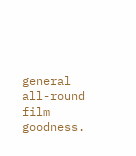general all-round film goodness.